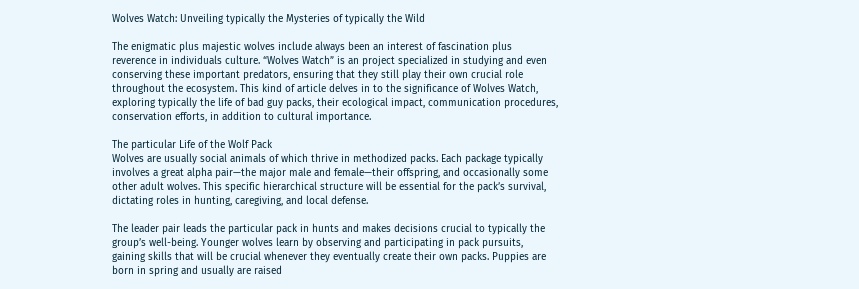Wolves Watch: Unveiling typically the Mysteries of typically the Wild

The enigmatic plus majestic wolves include always been an interest of fascination plus reverence in individuals culture. “Wolves Watch” is an project specialized in studying and even conserving these important predators, ensuring that they still play their own crucial role throughout the ecosystem. This kind of article delves in to the significance of Wolves Watch, exploring typically the life of bad guy packs, their ecological impact, communication procedures, conservation efforts, in addition to cultural importance.

The particular Life of the Wolf Pack
Wolves are usually social animals of which thrive in methodized packs. Each package typically involves a great alpha pair—the major male and female—their offspring, and occasionally some other adult wolves. This specific hierarchical structure will be essential for the pack’s survival, dictating roles in hunting, caregiving, and local defense.

The leader pair leads the particular pack in hunts and makes decisions crucial to typically the group’s well-being. Younger wolves learn by observing and participating in pack pursuits, gaining skills that will be crucial whenever they eventually create their own packs. Puppies are born in spring and usually are raised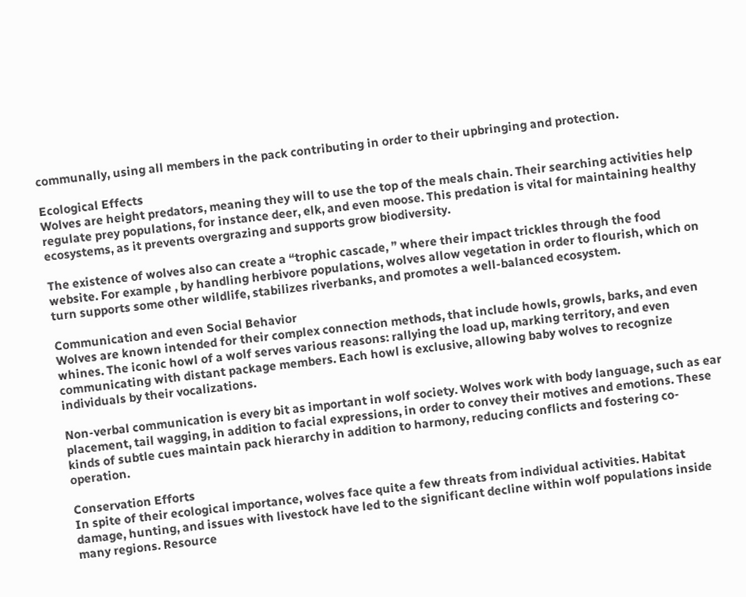communally, using all members in the pack contributing in order to their upbringing and protection.

Ecological Effects
Wolves are height predators, meaning they will to use the top of the meals chain. Their searching activities help regulate prey populations, for instance deer, elk, and even moose. This predation is vital for maintaining healthy ecosystems, as it prevents overgrazing and supports grow biodiversity.

The existence of wolves also can create a “trophic cascade, ” where their impact trickles through the food website. For example , by handling herbivore populations, wolves allow vegetation in order to flourish, which on turn supports some other wildlife, stabilizes riverbanks, and promotes a well-balanced ecosystem.

Communication and even Social Behavior
Wolves are known intended for their complex connection methods, that include howls, growls, barks, and even whines. The iconic howl of a wolf serves various reasons: rallying the load up, marking territory, and even communicating with distant package members. Each howl is exclusive, allowing baby wolves to recognize individuals by their vocalizations.

Non-verbal communication is every bit as important in wolf society. Wolves work with body language, such as ear placement, tail wagging, in addition to facial expressions, in order to convey their motives and emotions. These kinds of subtle cues maintain pack hierarchy in addition to harmony, reducing conflicts and fostering co-operation.

Conservation Efforts
In spite of their ecological importance, wolves face quite a few threats from individual activities. Habitat damage, hunting, and issues with livestock have led to the significant decline within wolf populations inside many regions. Resource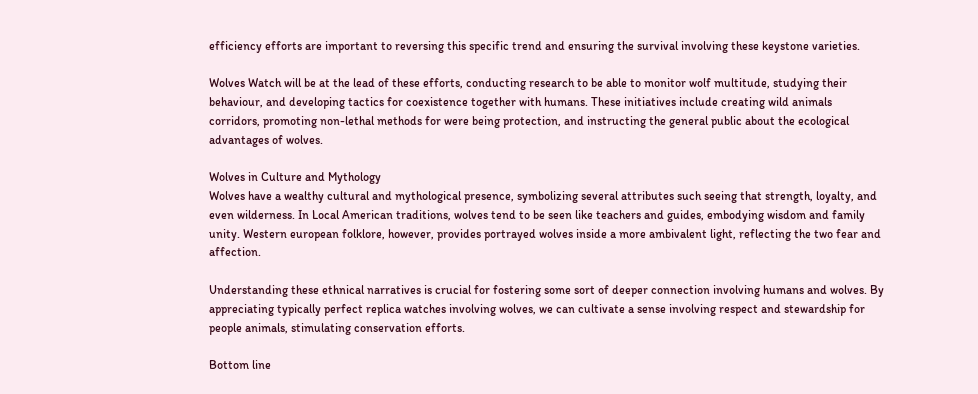efficiency efforts are important to reversing this specific trend and ensuring the survival involving these keystone varieties.

Wolves Watch will be at the lead of these efforts, conducting research to be able to monitor wolf multitude, studying their behaviour, and developing tactics for coexistence together with humans. These initiatives include creating wild animals corridors, promoting non-lethal methods for were being protection, and instructing the general public about the ecological advantages of wolves.

Wolves in Culture and Mythology
Wolves have a wealthy cultural and mythological presence, symbolizing several attributes such seeing that strength, loyalty, and even wilderness. In Local American traditions, wolves tend to be seen like teachers and guides, embodying wisdom and family unity. Western european folklore, however, provides portrayed wolves inside a more ambivalent light, reflecting the two fear and affection.

Understanding these ethnical narratives is crucial for fostering some sort of deeper connection involving humans and wolves. By appreciating typically perfect replica watches involving wolves, we can cultivate a sense involving respect and stewardship for people animals, stimulating conservation efforts.

Bottom line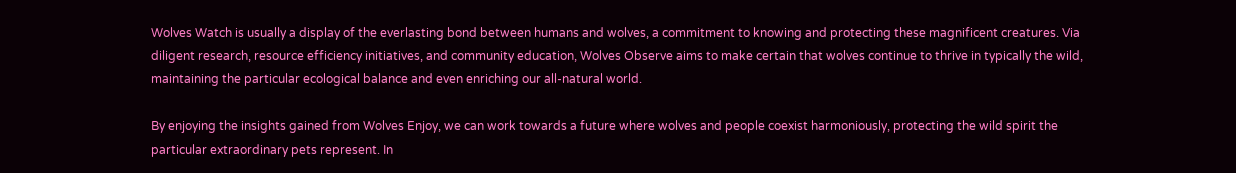Wolves Watch is usually a display of the everlasting bond between humans and wolves, a commitment to knowing and protecting these magnificent creatures. Via diligent research, resource efficiency initiatives, and community education, Wolves Observe aims to make certain that wolves continue to thrive in typically the wild, maintaining the particular ecological balance and even enriching our all-natural world.

By enjoying the insights gained from Wolves Enjoy, we can work towards a future where wolves and people coexist harmoniously, protecting the wild spirit the particular extraordinary pets represent. In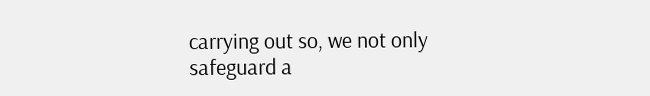carrying out so, we not only safeguard a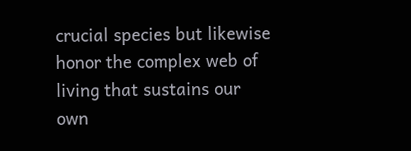crucial species but likewise honor the complex web of living that sustains our own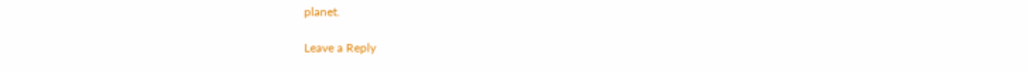planet.

Leave a Reply